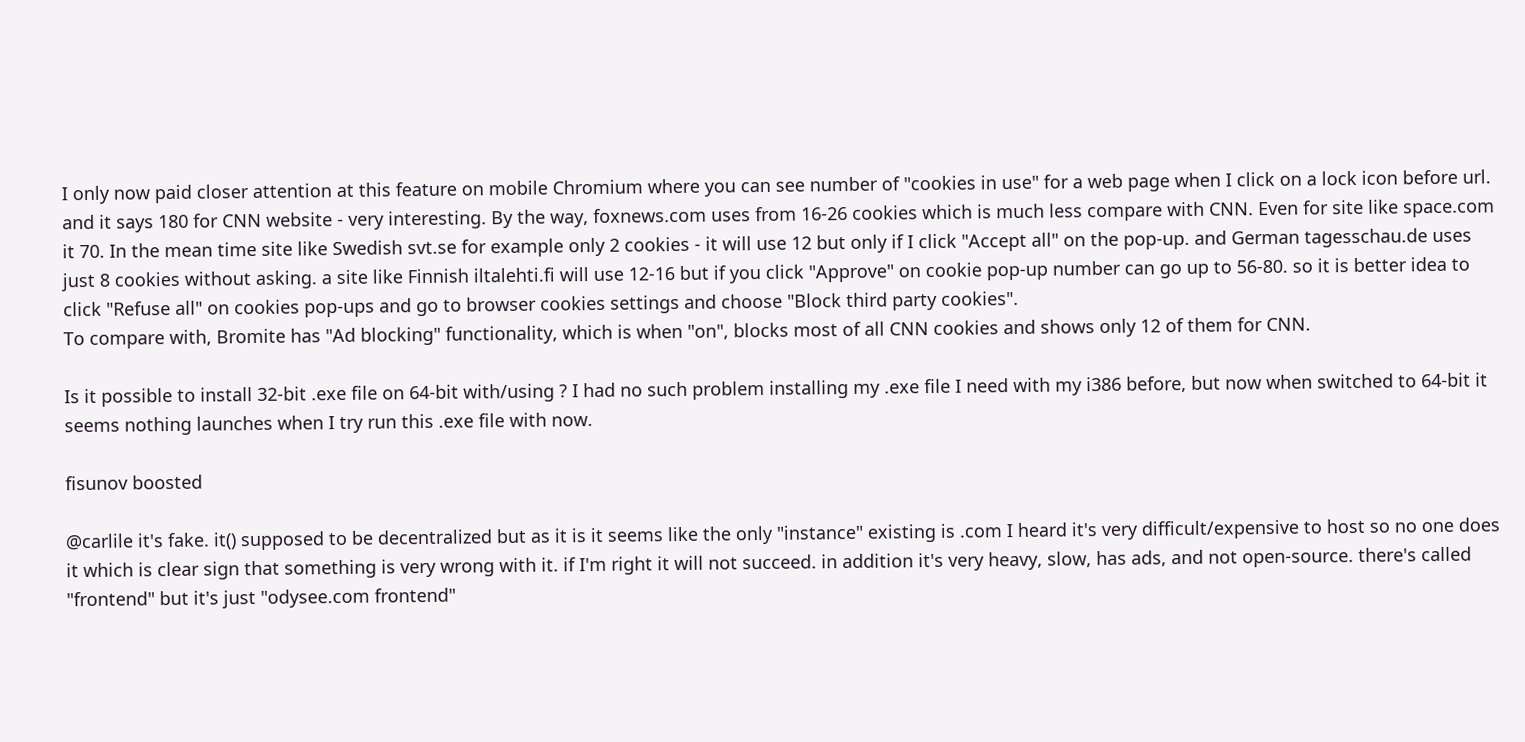I only now paid closer attention at this feature on mobile Chromium where you can see number of "cookies in use" for a web page when I click on a lock icon before url. and it says 180 for CNN website - very interesting. By the way, foxnews.com uses from 16-26 cookies which is much less compare with CNN. Even for site like space.com it 70. In the mean time site like Swedish svt.se for example only 2 cookies - it will use 12 but only if I click "Accept all" on the pop-up. and German tagesschau.de uses just 8 cookies without asking. a site like Finnish iltalehti.fi will use 12-16 but if you click "Approve" on cookie pop-up number can go up to 56-80. so it is better idea to click "Refuse all" on cookies pop-ups and go to browser cookies settings and choose "Block third party cookies".
To compare with, Bromite has "Ad blocking" functionality, which is when "on", blocks most of all CNN cookies and shows only 12 of them for CNN.

Is it possible to install 32-bit .exe file on 64-bit with/using ? I had no such problem installing my .exe file I need with my i386 before, but now when switched to 64-bit it seems nothing launches when I try run this .exe file with now.

fisunov boosted

@carlile it's fake. it() supposed to be decentralized but as it is it seems like the only "instance" existing is .com I heard it's very difficult/expensive to host so no one does it which is clear sign that something is very wrong with it. if I'm right it will not succeed. in addition it's very heavy, slow, has ads, and not open-source. there's called "frontend" but it's just "odysee.com frontend"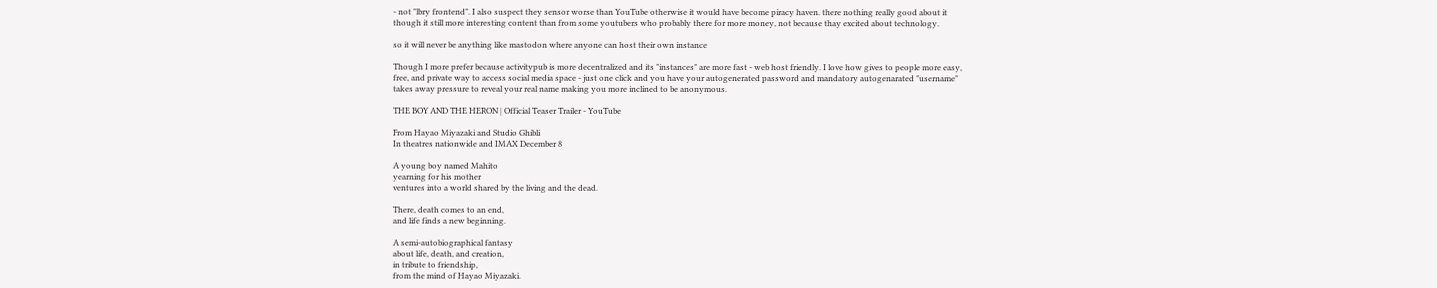- not "lbry frontend". I also suspect they sensor worse than YouTube otherwise it would have become piracy haven. there nothing really good about it though it still more interesting content than from some youtubers who probably there for more money, not because thay excited about technology.

so it will never be anything like mastodon where anyone can host their own instance

Though I more prefer because activitypub is more decentralized and its "instances" are more fast - web host friendly. I love how gives to people more easy, free, and private way to access social media space - just one click and you have your autogenerated password and mandatory autogenarated "username" takes away pressure to reveal your real name making you more inclined to be anonymous.

THE BOY AND THE HERON | Official Teaser Trailer - YouTube

From Hayao Miyazaki and Studio Ghibli
In theatres nationwide and IMAX December 8

A young boy named Mahito
yearning for his mother
ventures into a world shared by the living and the dead.

There, death comes to an end,
and life finds a new beginning.

A semi-autobiographical fantasy
about life, death, and creation,
in tribute to friendship,
from the mind of Hayao Miyazaki.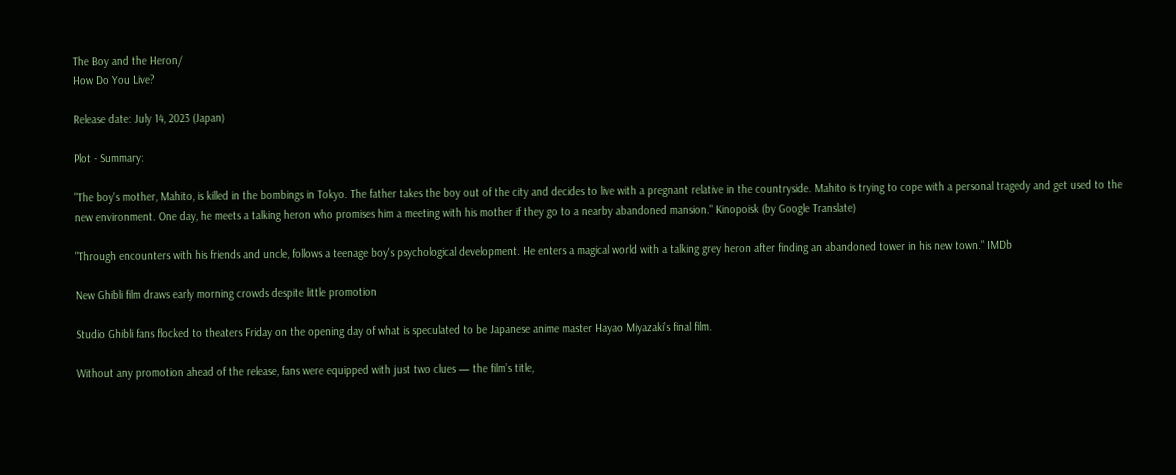The Boy and the Heron/
How Do You Live?

Release date: July 14, 2023 (Japan)

Plot - Summary:

"The boy's mother, Mahito, is killed in the bombings in Tokyo. The father takes the boy out of the city and decides to live with a pregnant relative in the countryside. Mahito is trying to cope with a personal tragedy and get used to the new environment. One day, he meets a talking heron who promises him a meeting with his mother if they go to a nearby abandoned mansion." Kinopoisk (by Google Translate)

"Through encounters with his friends and uncle, follows a teenage boy's psychological development. He enters a magical world with a talking grey heron after finding an abandoned tower in his new town." IMDb

New Ghibli film draws early morning crowds despite little promotion

Studio Ghibli fans flocked to theaters Friday on the opening day of what is speculated to be Japanese anime master Hayao Miyazaki’s final film.

Without any promotion ahead of the release, fans were equipped with just two clues — the film’s title,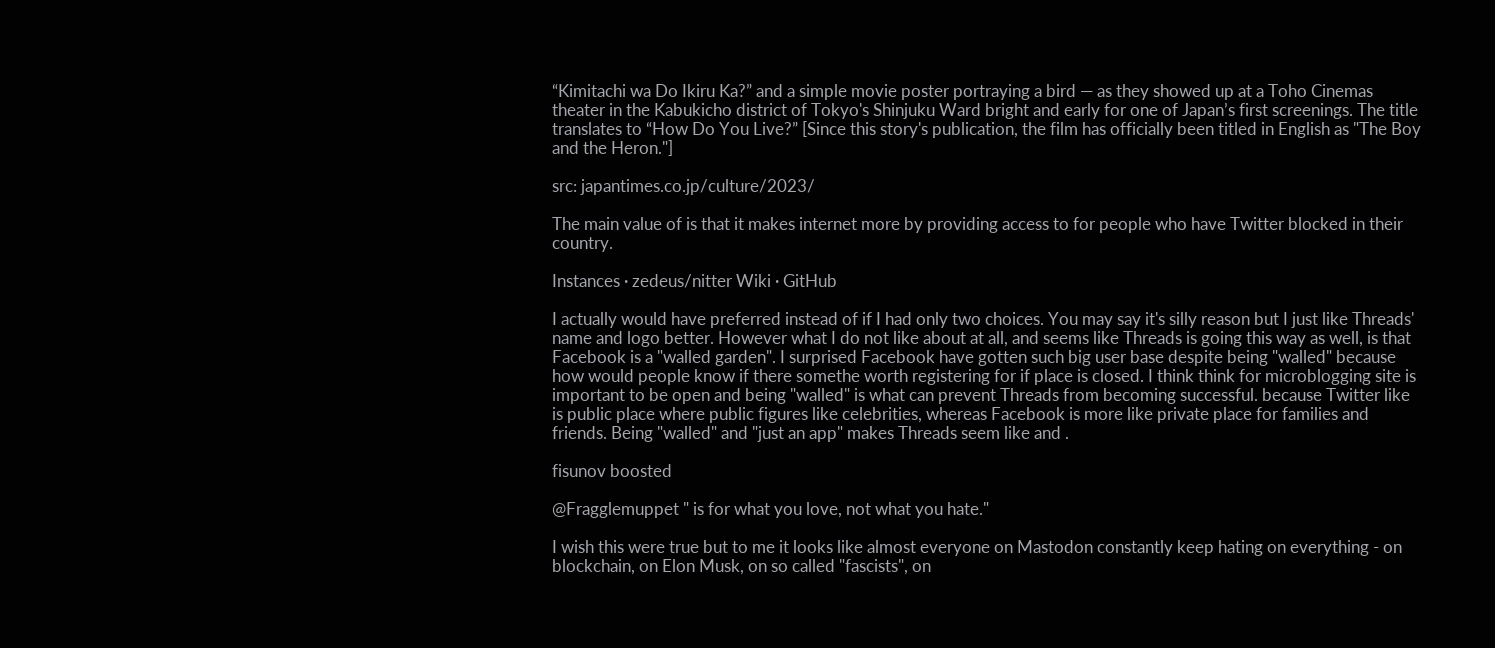“Kimitachi wa Do Ikiru Ka?” and a simple movie poster portraying a bird — as they showed up at a Toho Cinemas theater in the Kabukicho district of Tokyo's Shinjuku Ward bright and early for one of Japan’s first screenings. The title translates to “How Do You Live?” [Since this story's publication, the film has officially been titled in English as "The Boy and the Heron."]

src: japantimes.co.jp/culture/2023/

The main value of is that it makes internet more by providing access to for people who have Twitter blocked in their country.

Instances · zedeus/nitter Wiki · GitHub

I actually would have preferred instead of if I had only two choices. You may say it's silly reason but I just like Threads' name and logo better. However what I do not like about at all, and seems like Threads is going this way as well, is that Facebook is a "walled garden". I surprised Facebook have gotten such big user base despite being "walled" because how would people know if there somethe worth registering for if place is closed. I think think for microblogging site is important to be open and being "walled" is what can prevent Threads from becoming successful. because Twitter like is public place where public figures like celebrities, whereas Facebook is more like private place for families and friends. Being "walled" and "just an app" makes Threads seem like and .

fisunov boosted

@Fragglemuppet " is for what you love, not what you hate."

I wish this were true but to me it looks like almost everyone on Mastodon constantly keep hating on everything - on blockchain, on Elon Musk, on so called "fascists", on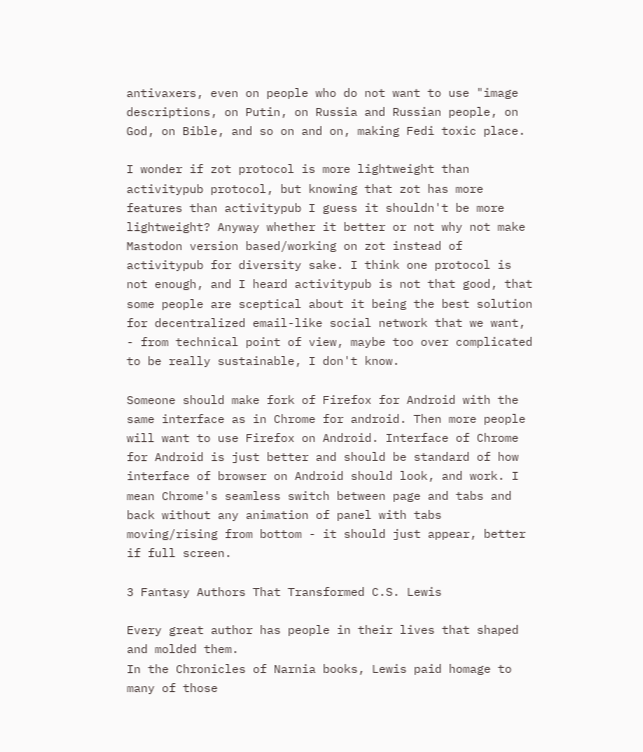antivaxers, even on people who do not want to use "image descriptions, on Putin, on Russia and Russian people, on God, on Bible, and so on and on, making Fedi toxic place.

I wonder if zot protocol is more lightweight than activitypub protocol, but knowing that zot has more features than activitypub I guess it shouldn't be more lightweight? Anyway whether it better or not why not make Mastodon version based/working on zot instead of activitypub for diversity sake. I think one protocol is not enough, and I heard activitypub is not that good, that some people are sceptical about it being the best solution for decentralized email-like social network that we want, - from technical point of view, maybe too over complicated to be really sustainable, I don't know.

Someone should make fork of Firefox for Android with the same interface as in Chrome for android. Then more people will want to use Firefox on Android. Interface of Chrome for Android is just better and should be standard of how interface of browser on Android should look, and work. I mean Chrome's seamless switch between page and tabs and back without any animation of panel with tabs moving/rising from bottom - it should just appear, better if full screen.

3 Fantasy Authors That Transformed C.S. Lewis

Every great author has people in their lives that shaped and molded them.
In the Chronicles of Narnia books, Lewis paid homage to many of those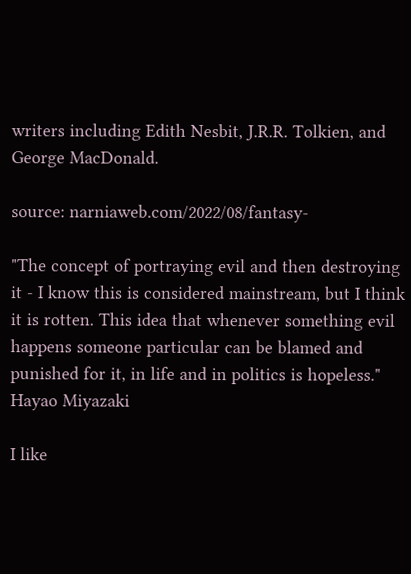writers including Edith Nesbit, J.R.R. Tolkien, and George MacDonald.

source: narniaweb.com/2022/08/fantasy-

"The concept of portraying evil and then destroying it - I know this is considered mainstream, but I think it is rotten. This idea that whenever something evil happens someone particular can be blamed and punished for it, in life and in politics is hopeless." Hayao Miyazaki

I like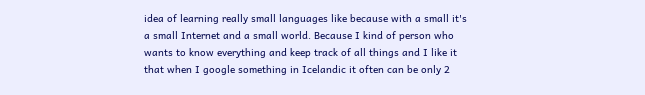idea of learning really small languages like because with a small it's a small Internet and a small world. Because I kind of person who wants to know everything and keep track of all things and I like it that when I google something in Icelandic it often can be only 2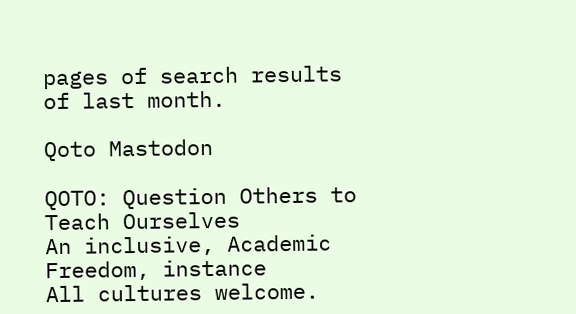pages of search results of last month.

Qoto Mastodon

QOTO: Question Others to Teach Ourselves
An inclusive, Academic Freedom, instance
All cultures welcome.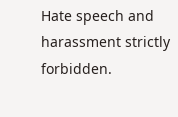Hate speech and harassment strictly forbidden.